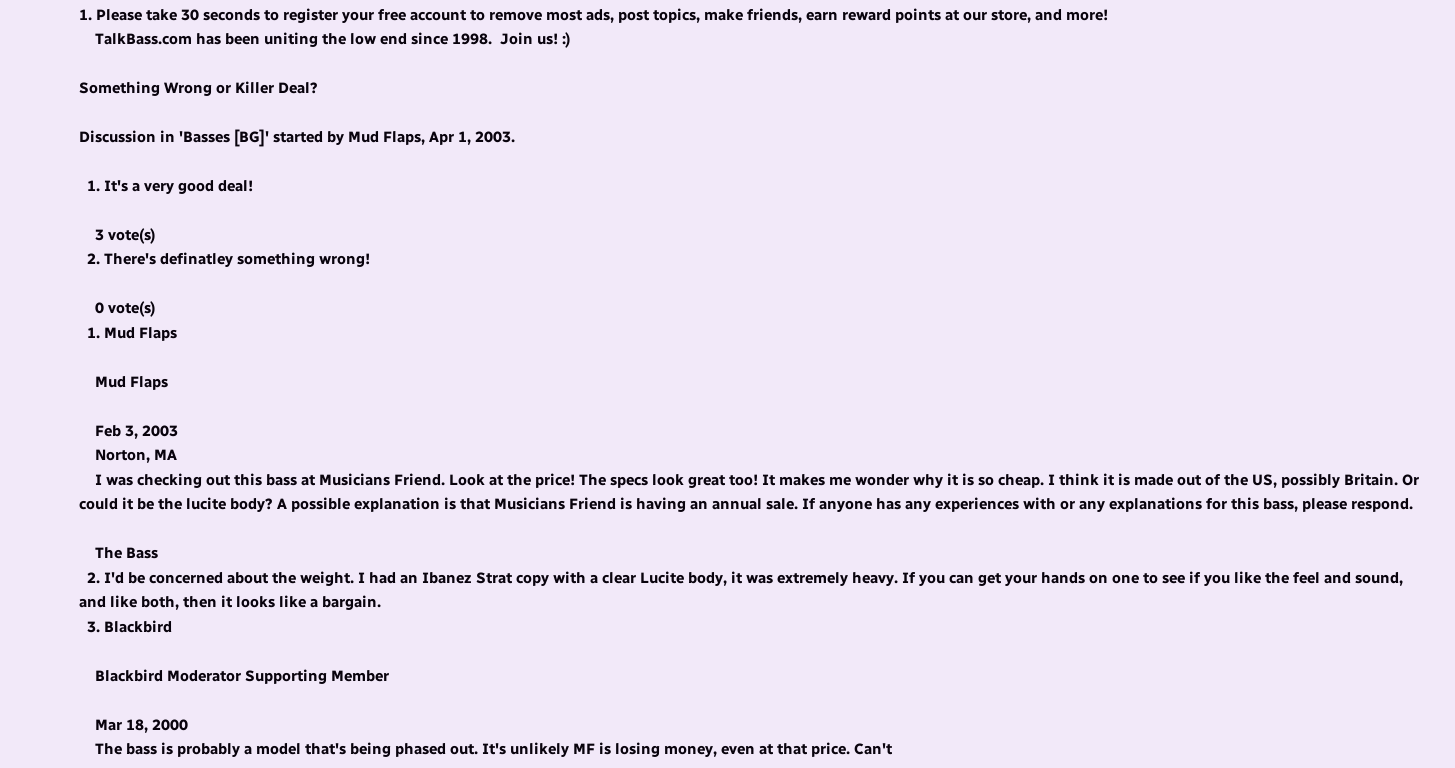1. Please take 30 seconds to register your free account to remove most ads, post topics, make friends, earn reward points at our store, and more!
    TalkBass.com has been uniting the low end since 1998.  Join us! :)

Something Wrong or Killer Deal?

Discussion in 'Basses [BG]' started by Mud Flaps, Apr 1, 2003.

  1. It's a very good deal!

    3 vote(s)
  2. There's definatley something wrong!

    0 vote(s)
  1. Mud Flaps

    Mud Flaps

    Feb 3, 2003
    Norton, MA
    I was checking out this bass at Musicians Friend. Look at the price! The specs look great too! It makes me wonder why it is so cheap. I think it is made out of the US, possibly Britain. Or could it be the lucite body? A possible explanation is that Musicians Friend is having an annual sale. If anyone has any experiences with or any explanations for this bass, please respond.

    The Bass
  2. I'd be concerned about the weight. I had an Ibanez Strat copy with a clear Lucite body, it was extremely heavy. If you can get your hands on one to see if you like the feel and sound, and like both, then it looks like a bargain.
  3. Blackbird

    Blackbird Moderator Supporting Member

    Mar 18, 2000
    The bass is probably a model that's being phased out. It's unlikely MF is losing money, even at that price. Can't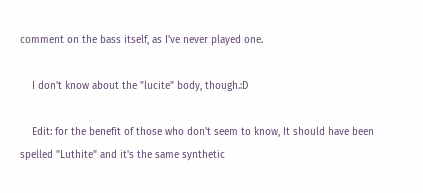comment on the bass itself, as I've never played one.

    I don't know about the "lucite" body, though.:D

    Edit: for the benefit of those who don't seem to know, It should have been spelled "Luthite" and it's the same synthetic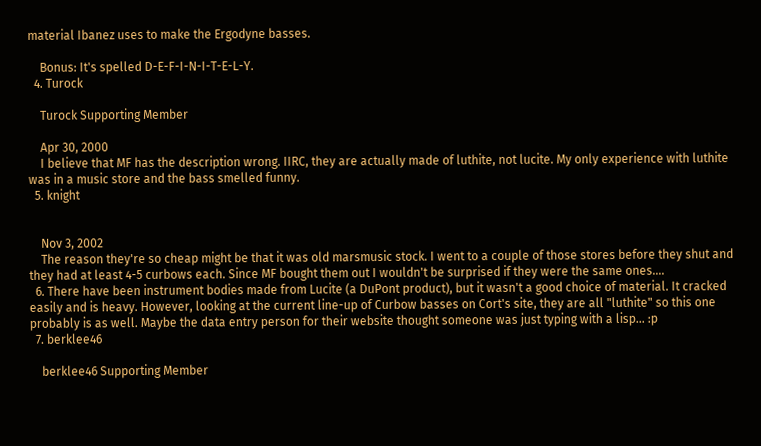material Ibanez uses to make the Ergodyne basses.

    Bonus: It's spelled D-E-F-I-N-I-T-E-L-Y.
  4. Turock

    Turock Supporting Member

    Apr 30, 2000
    I believe that MF has the description wrong. IIRC, they are actually made of luthite, not lucite. My only experience with luthite was in a music store and the bass smelled funny.
  5. knight


    Nov 3, 2002
    The reason they're so cheap might be that it was old marsmusic stock. I went to a couple of those stores before they shut and they had at least 4-5 curbows each. Since MF bought them out I wouldn't be surprised if they were the same ones....
  6. There have been instrument bodies made from Lucite (a DuPont product), but it wasn't a good choice of material. It cracked easily and is heavy. However, looking at the current line-up of Curbow basses on Cort's site, they are all "luthite" so this one probably is as well. Maybe the data entry person for their website thought someone was just typing with a lisp... :p
  7. berklee46

    berklee46 Supporting Member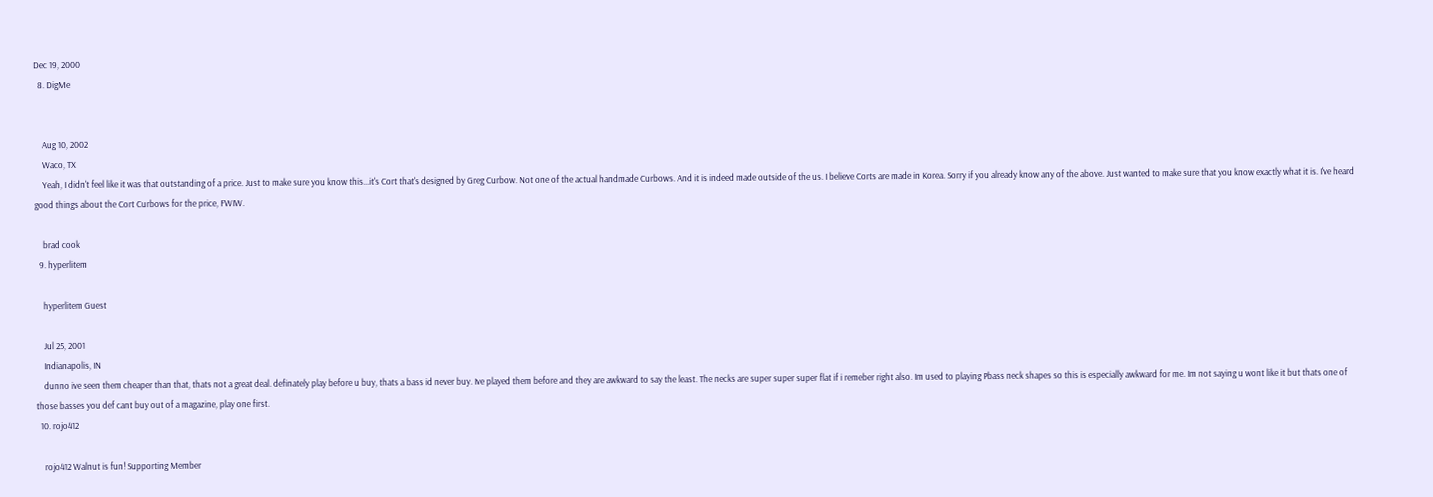Dec 19, 2000
  8. DigMe


    Aug 10, 2002
    Waco, TX
    Yeah, I didn't feel like it was that outstanding of a price. Just to make sure you know this...it's Cort that's designed by Greg Curbow. Not one of the actual handmade Curbows. And it is indeed made outside of the us. I believe Corts are made in Korea. Sorry if you already know any of the above. Just wanted to make sure that you know exactly what it is. I've heard good things about the Cort Curbows for the price, FWIW.

    brad cook
  9. hyperlitem

    hyperlitem Guest

    Jul 25, 2001
    Indianapolis, IN
    dunno ive seen them cheaper than that, thats not a great deal. definately play before u buy, thats a bass id never buy. Ive played them before and they are awkward to say the least. The necks are super super super flat if i remeber right also. Im used to playing Pbass neck shapes so this is especially awkward for me. Im not saying u wont like it but thats one of those basses you def cant buy out of a magazine, play one first.
  10. rojo412

    rojo412 Walnut is fun! Supporting Member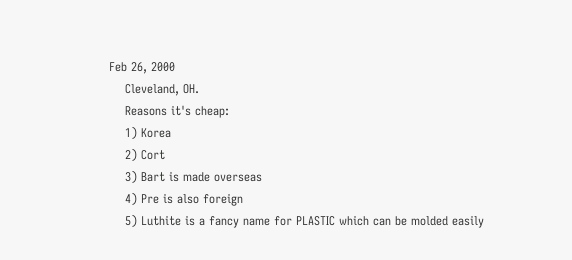Feb 26, 2000
    Cleveland, OH.
    Reasons it's cheap:
    1) Korea
    2) Cort
    3) Bart is made overseas
    4) Pre is also foreign
    5) Luthite is a fancy name for PLASTIC which can be molded easily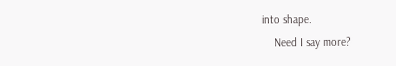into shape.
    Need I say more?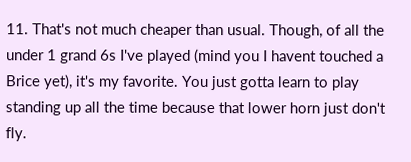11. That's not much cheaper than usual. Though, of all the under 1 grand 6s I've played (mind you I havent touched a Brice yet), it's my favorite. You just gotta learn to play standing up all the time because that lower horn just don't fly.